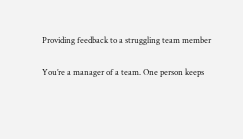Providing feedback to a struggling team member

You’re a manager of a team. One person keeps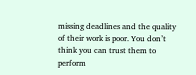missing deadlines and the quality of their work is poor. You don’t think you can trust them to perform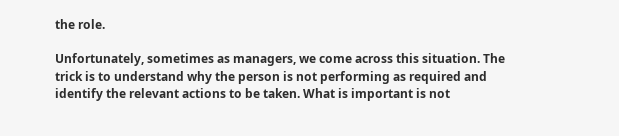the role.

Unfortunately, sometimes as managers, we come across this situation. The trick is to understand why the person is not performing as required and identify the relevant actions to be taken. What is important is not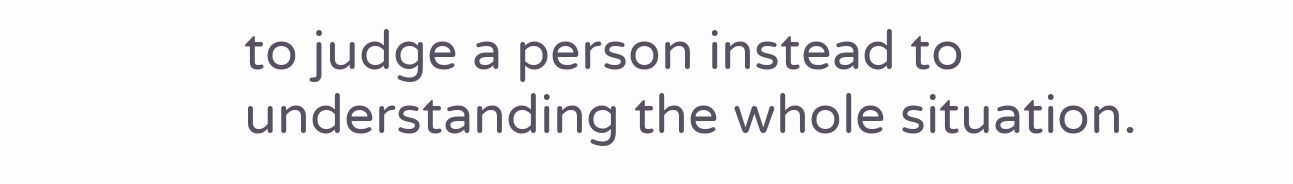to judge a person instead to understanding the whole situation.